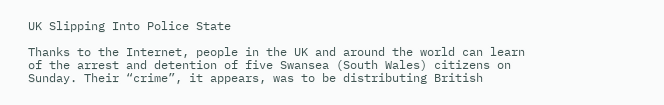UK Slipping Into Police State

Thanks to the Internet, people in the UK and around the world can learn of the arrest and detention of five Swansea (South Wales) citizens on Sunday. Their “crime”, it appears, was to be distributing British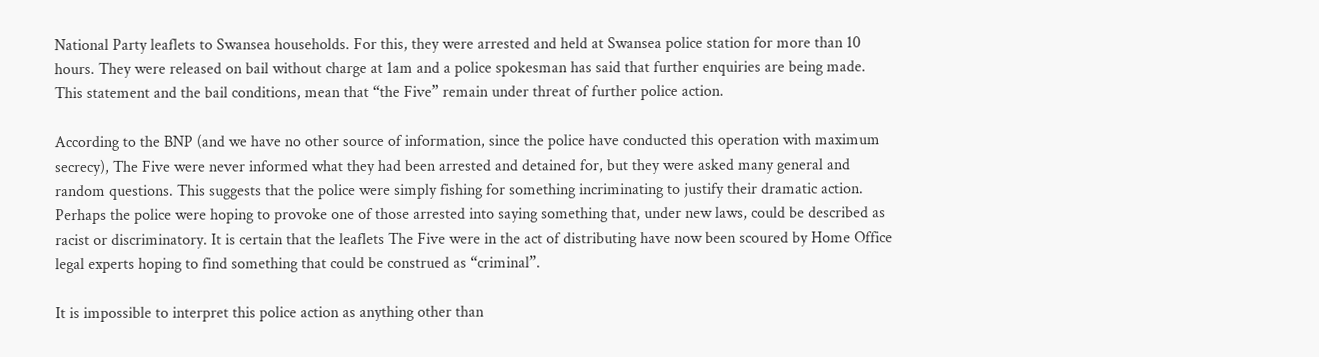National Party leaflets to Swansea households. For this, they were arrested and held at Swansea police station for more than 10 hours. They were released on bail without charge at 1am and a police spokesman has said that further enquiries are being made. This statement and the bail conditions, mean that “the Five” remain under threat of further police action.

According to the BNP (and we have no other source of information, since the police have conducted this operation with maximum secrecy), The Five were never informed what they had been arrested and detained for, but they were asked many general and random questions. This suggests that the police were simply fishing for something incriminating to justify their dramatic action. Perhaps the police were hoping to provoke one of those arrested into saying something that, under new laws, could be described as racist or discriminatory. It is certain that the leaflets The Five were in the act of distributing have now been scoured by Home Office legal experts hoping to find something that could be construed as “criminal”.

It is impossible to interpret this police action as anything other than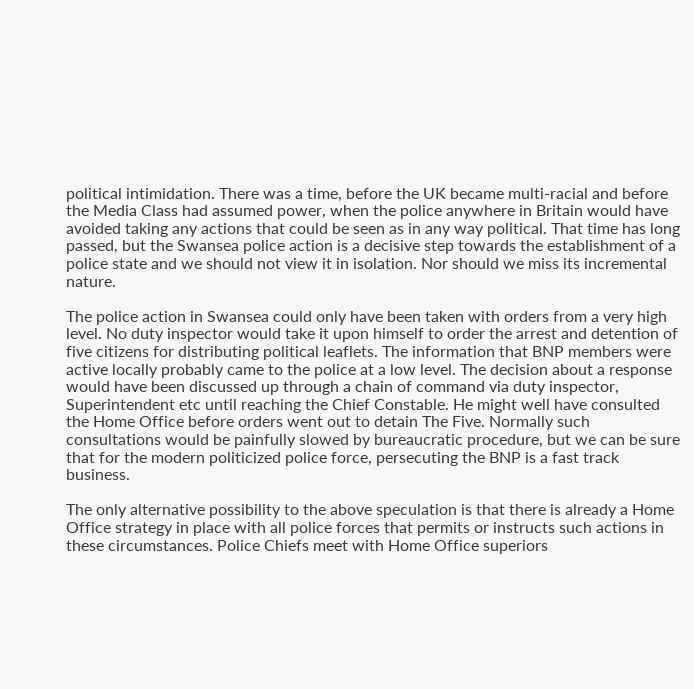political intimidation. There was a time, before the UK became multi-racial and before the Media Class had assumed power, when the police anywhere in Britain would have avoided taking any actions that could be seen as in any way political. That time has long passed, but the Swansea police action is a decisive step towards the establishment of a police state and we should not view it in isolation. Nor should we miss its incremental nature.

The police action in Swansea could only have been taken with orders from a very high level. No duty inspector would take it upon himself to order the arrest and detention of five citizens for distributing political leaflets. The information that BNP members were active locally probably came to the police at a low level. The decision about a response would have been discussed up through a chain of command via duty inspector, Superintendent etc until reaching the Chief Constable. He might well have consulted the Home Office before orders went out to detain The Five. Normally such consultations would be painfully slowed by bureaucratic procedure, but we can be sure that for the modern politicized police force, persecuting the BNP is a fast track business.

The only alternative possibility to the above speculation is that there is already a Home Office strategy in place with all police forces that permits or instructs such actions in these circumstances. Police Chiefs meet with Home Office superiors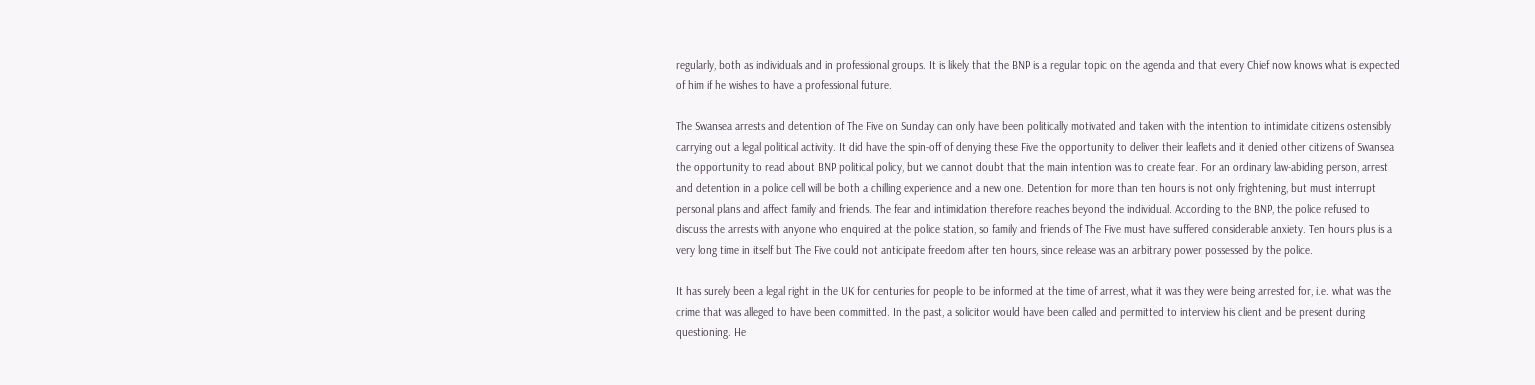regularly, both as individuals and in professional groups. It is likely that the BNP is a regular topic on the agenda and that every Chief now knows what is expected of him if he wishes to have a professional future.

The Swansea arrests and detention of The Five on Sunday can only have been politically motivated and taken with the intention to intimidate citizens ostensibly carrying out a legal political activity. It did have the spin-off of denying these Five the opportunity to deliver their leaflets and it denied other citizens of Swansea the opportunity to read about BNP political policy, but we cannot doubt that the main intention was to create fear. For an ordinary law-abiding person, arrest and detention in a police cell will be both a chilling experience and a new one. Detention for more than ten hours is not only frightening, but must interrupt personal plans and affect family and friends. The fear and intimidation therefore reaches beyond the individual. According to the BNP, the police refused to discuss the arrests with anyone who enquired at the police station, so family and friends of The Five must have suffered considerable anxiety. Ten hours plus is a very long time in itself but The Five could not anticipate freedom after ten hours, since release was an arbitrary power possessed by the police.

It has surely been a legal right in the UK for centuries for people to be informed at the time of arrest, what it was they were being arrested for, i.e. what was the crime that was alleged to have been committed. In the past, a solicitor would have been called and permitted to interview his client and be present during questioning. He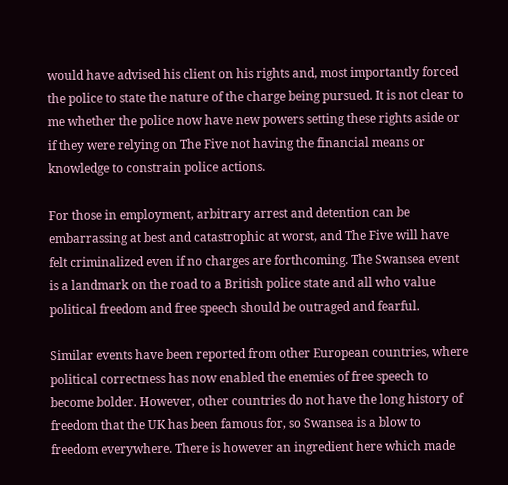would have advised his client on his rights and, most importantly forced the police to state the nature of the charge being pursued. It is not clear to me whether the police now have new powers setting these rights aside or if they were relying on The Five not having the financial means or knowledge to constrain police actions.

For those in employment, arbitrary arrest and detention can be embarrassing at best and catastrophic at worst, and The Five will have felt criminalized even if no charges are forthcoming. The Swansea event is a landmark on the road to a British police state and all who value political freedom and free speech should be outraged and fearful.

Similar events have been reported from other European countries, where political correctness has now enabled the enemies of free speech to become bolder. However, other countries do not have the long history of freedom that the UK has been famous for, so Swansea is a blow to freedom everywhere. There is however an ingredient here which made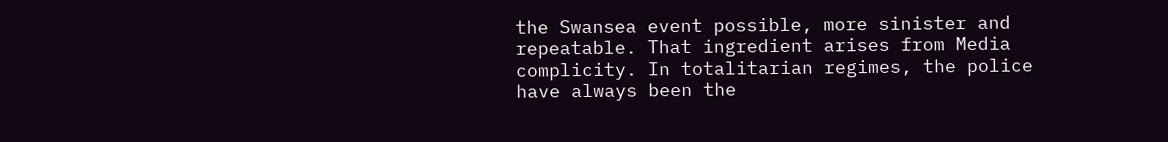the Swansea event possible, more sinister and repeatable. That ingredient arises from Media complicity. In totalitarian regimes, the police have always been the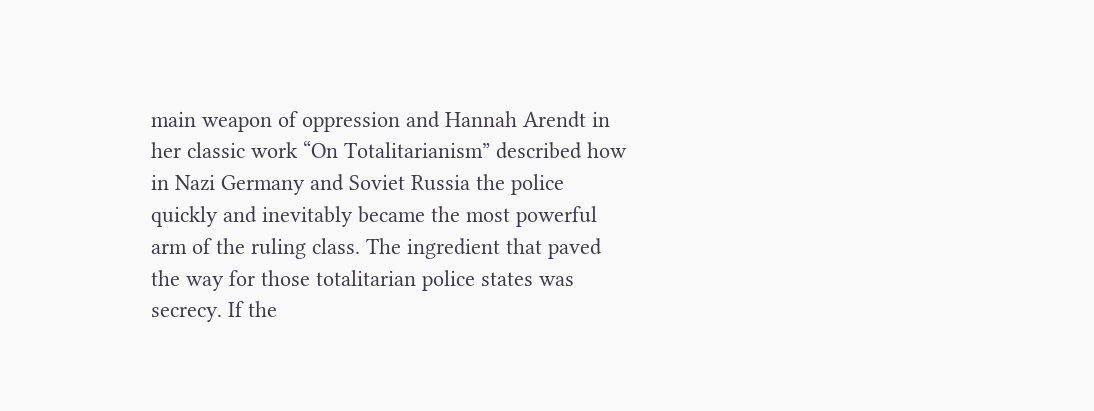main weapon of oppression and Hannah Arendt in her classic work “On Totalitarianism” described how in Nazi Germany and Soviet Russia the police quickly and inevitably became the most powerful arm of the ruling class. The ingredient that paved the way for those totalitarian police states was secrecy. If the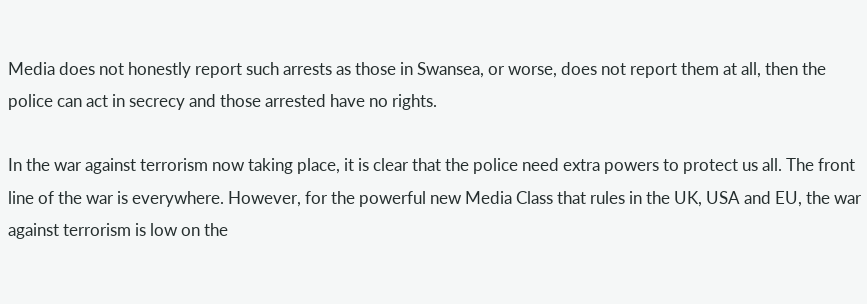Media does not honestly report such arrests as those in Swansea, or worse, does not report them at all, then the police can act in secrecy and those arrested have no rights.

In the war against terrorism now taking place, it is clear that the police need extra powers to protect us all. The front line of the war is everywhere. However, for the powerful new Media Class that rules in the UK, USA and EU, the war against terrorism is low on the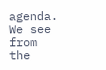agenda. We see from the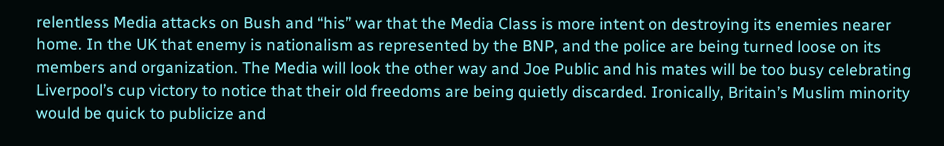relentless Media attacks on Bush and “his” war that the Media Class is more intent on destroying its enemies nearer home. In the UK that enemy is nationalism as represented by the BNP, and the police are being turned loose on its members and organization. The Media will look the other way and Joe Public and his mates will be too busy celebrating Liverpool’s cup victory to notice that their old freedoms are being quietly discarded. Ironically, Britain’s Muslim minority would be quick to publicize and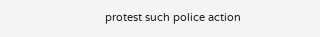protest such police action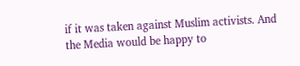if it was taken against Muslim activists. And the Media would be happy to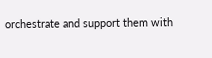orchestrate and support them with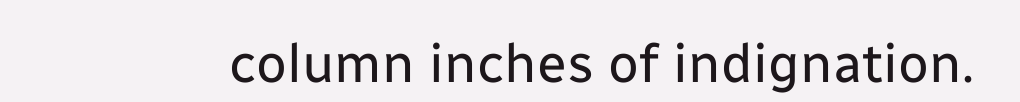column inches of indignation.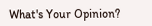What's Your Opinion?